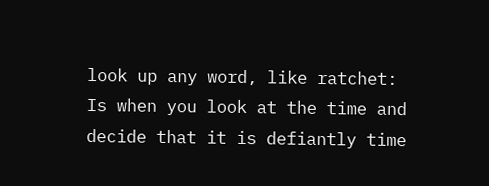look up any word, like ratchet:
Is when you look at the time and decide that it is defiantly time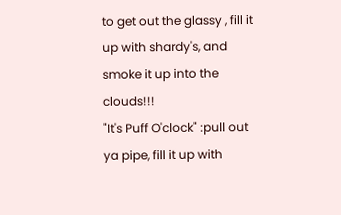to get out the glassy , fill it up with shardy's, and smoke it up into the clouds!!!
"It's Puff O'clock" :pull out ya pipe, fill it up with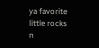ya favorite little rocks n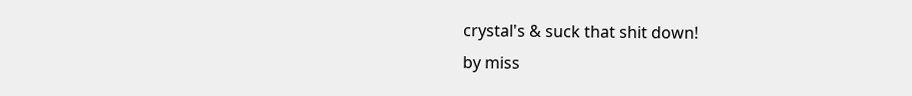crystal's & suck that shit down!
by miss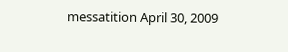messatition April 30, 2009